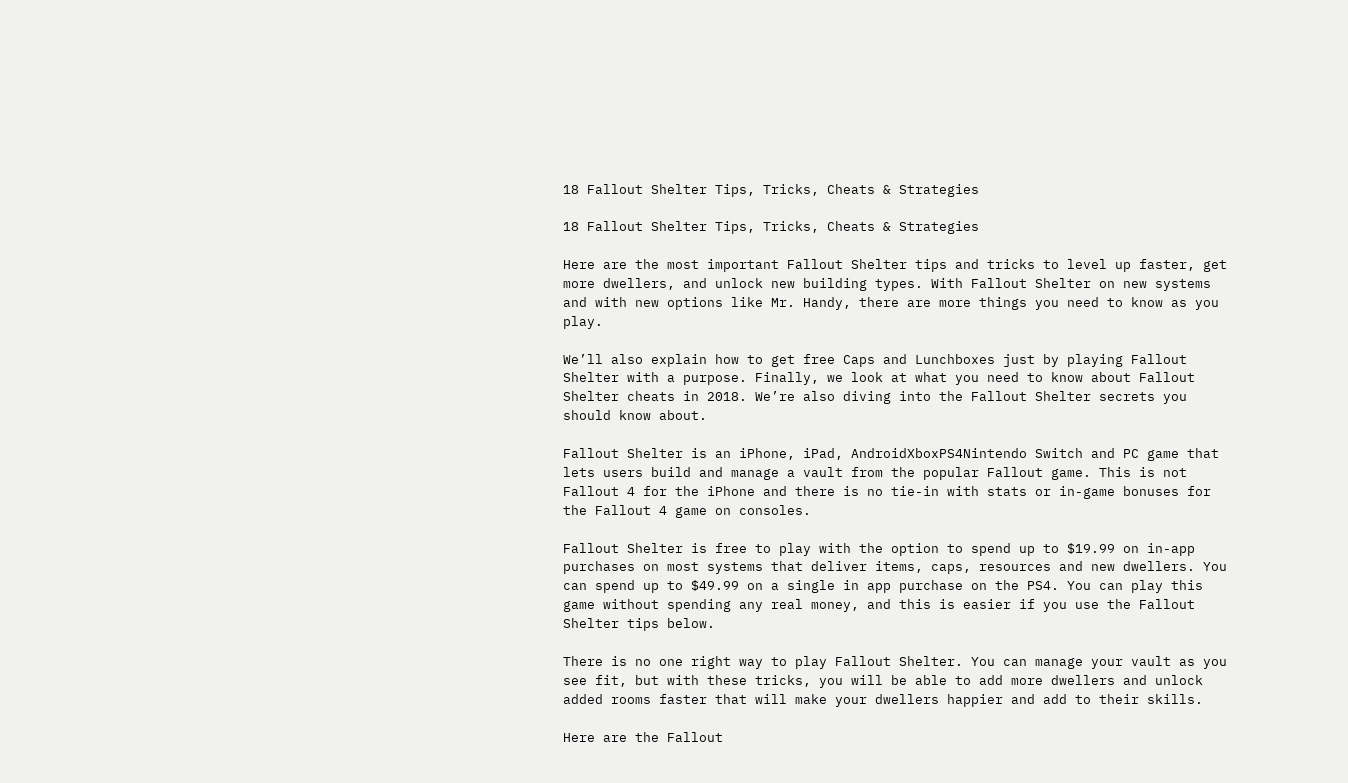18 Fallout Shelter Tips, Tricks, Cheats & Strategies

18 Fallout Shelter Tips, Tricks, Cheats & Strategies

Here are the most important Fallout Shelter tips and tricks to level up faster, get more dwellers, and unlock new building types. With Fallout Shelter on new systems and with new options like Mr. Handy, there are more things you need to know as you play.

We’ll also explain how to get free Caps and Lunchboxes just by playing Fallout Shelter with a purpose. Finally, we look at what you need to know about Fallout Shelter cheats in 2018. We’re also diving into the Fallout Shelter secrets you should know about.

Fallout Shelter is an iPhone, iPad, AndroidXboxPS4Nintendo Switch and PC game that lets users build and manage a vault from the popular Fallout game. This is not Fallout 4 for the iPhone and there is no tie-in with stats or in-game bonuses for the Fallout 4 game on consoles.

Fallout Shelter is free to play with the option to spend up to $19.99 on in-app purchases on most systems that deliver items, caps, resources and new dwellers. You can spend up to $49.99 on a single in app purchase on the PS4. You can play this game without spending any real money, and this is easier if you use the Fallout Shelter tips below.

There is no one right way to play Fallout Shelter. You can manage your vault as you see fit, but with these tricks, you will be able to add more dwellers and unlock added rooms faster that will make your dwellers happier and add to their skills.

Here are the Fallout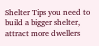Shelter Tips you need to build a bigger shelter, attract more dwellers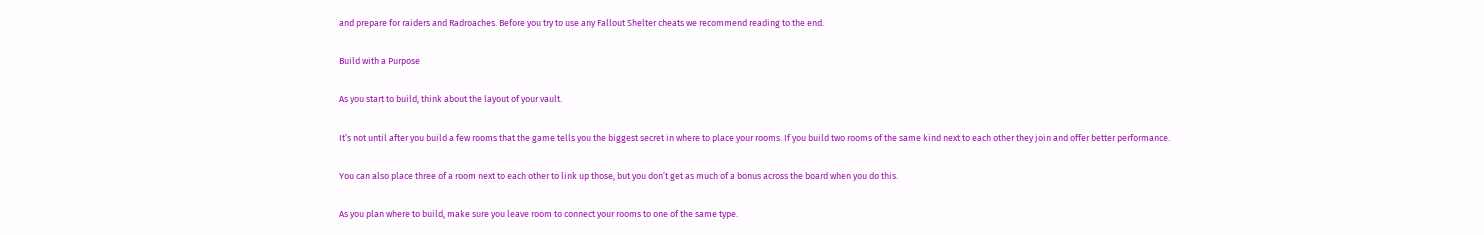and prepare for raiders and Radroaches. Before you try to use any Fallout Shelter cheats we recommend reading to the end.

Build with a Purpose

As you start to build, think about the layout of your vault.

It’s not until after you build a few rooms that the game tells you the biggest secret in where to place your rooms. If you build two rooms of the same kind next to each other they join and offer better performance.

You can also place three of a room next to each other to link up those, but you don’t get as much of a bonus across the board when you do this.

As you plan where to build, make sure you leave room to connect your rooms to one of the same type.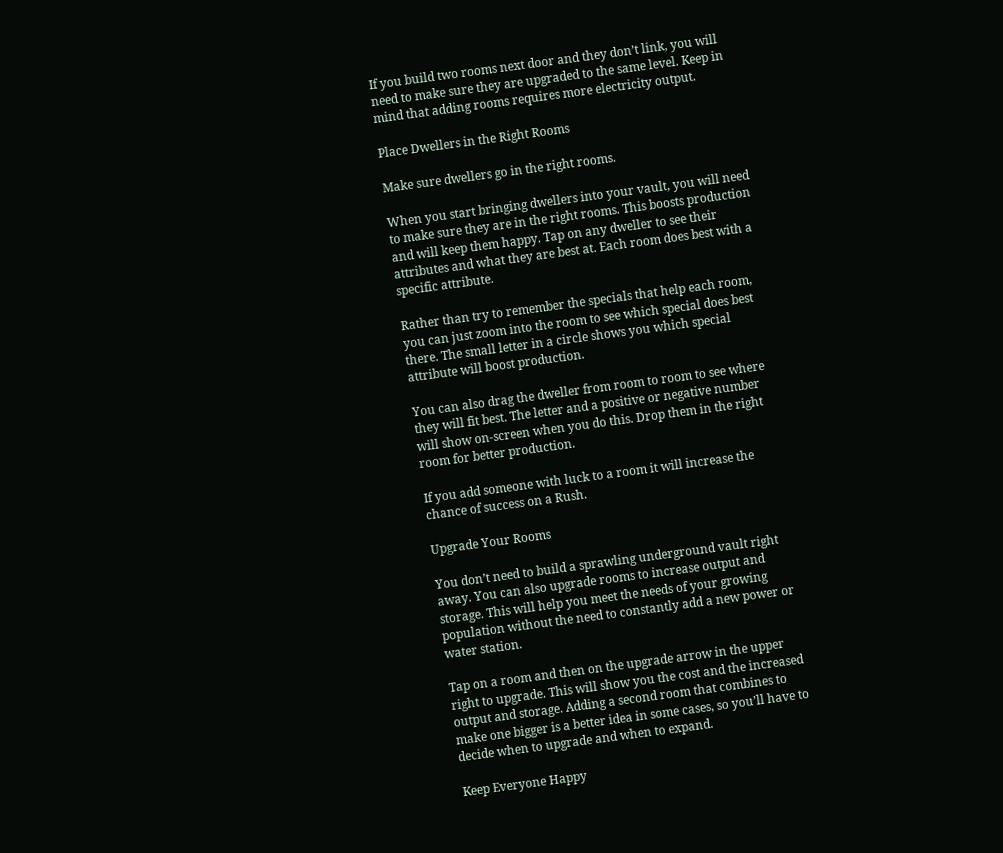If you build two rooms next door and they don’t link, you will need to make sure they are upgraded to the same level. Keep in mind that adding rooms requires more electricity output.

Place Dwellers in the Right Rooms

Make sure dwellers go in the right rooms.

When you start bringing dwellers into your vault, you will need to make sure they are in the right rooms. This boosts production and will keep them happy. Tap on any dweller to see their attributes and what they are best at. Each room does best with a specific attribute.

Rather than try to remember the specials that help each room, you can just zoom into the room to see which special does best there. The small letter in a circle shows you which special attribute will boost production.

You can also drag the dweller from room to room to see where they will fit best. The letter and a positive or negative number will show on-screen when you do this. Drop them in the right room for better production.

If you add someone with luck to a room it will increase the chance of success on a Rush.

Upgrade Your Rooms

You don’t need to build a sprawling underground vault right away. You can also upgrade rooms to increase output and storage. This will help you meet the needs of your growing population without the need to constantly add a new power or water station.

Tap on a room and then on the upgrade arrow in the upper right to upgrade. This will show you the cost and the increased output and storage. Adding a second room that combines to make one bigger is a better idea in some cases, so you’ll have to decide when to upgrade and when to expand.

Keep Everyone Happy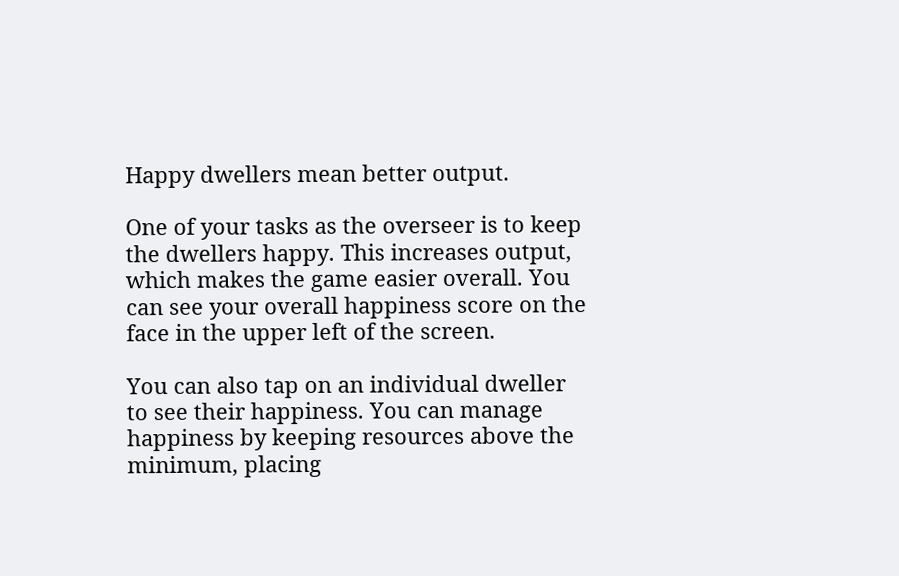Happy dwellers mean better output.

One of your tasks as the overseer is to keep the dwellers happy. This increases output, which makes the game easier overall. You can see your overall happiness score on the face in the upper left of the screen.

You can also tap on an individual dweller to see their happiness. You can manage happiness by keeping resources above the minimum, placing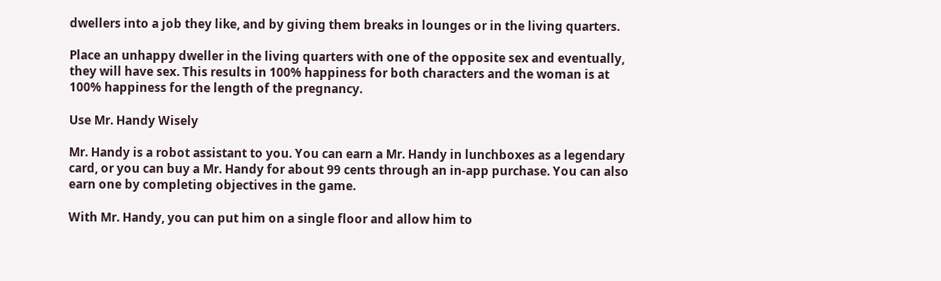dwellers into a job they like, and by giving them breaks in lounges or in the living quarters.

Place an unhappy dweller in the living quarters with one of the opposite sex and eventually, they will have sex. This results in 100% happiness for both characters and the woman is at 100% happiness for the length of the pregnancy.

Use Mr. Handy Wisely

Mr. Handy is a robot assistant to you. You can earn a Mr. Handy in lunchboxes as a legendary card, or you can buy a Mr. Handy for about 99 cents through an in-app purchase. You can also earn one by completing objectives in the game.

With Mr. Handy, you can put him on a single floor and allow him to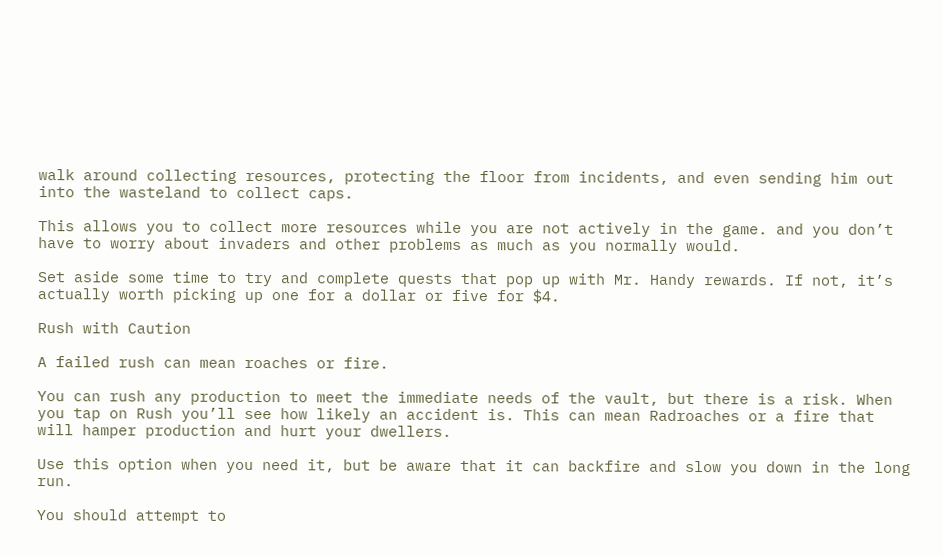walk around collecting resources, protecting the floor from incidents, and even sending him out into the wasteland to collect caps.

This allows you to collect more resources while you are not actively in the game. and you don’t have to worry about invaders and other problems as much as you normally would.

Set aside some time to try and complete quests that pop up with Mr. Handy rewards. If not, it’s actually worth picking up one for a dollar or five for $4.

Rush with Caution

A failed rush can mean roaches or fire.

You can rush any production to meet the immediate needs of the vault, but there is a risk. When you tap on Rush you’ll see how likely an accident is. This can mean Radroaches or a fire that will hamper production and hurt your dwellers.

Use this option when you need it, but be aware that it can backfire and slow you down in the long run.

You should attempt to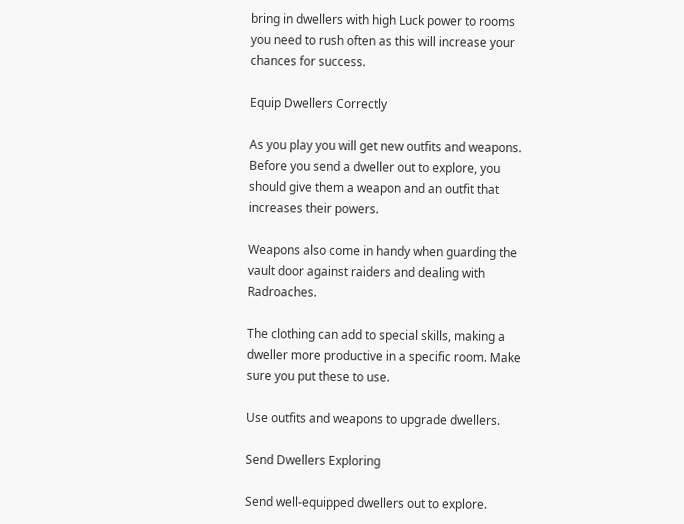bring in dwellers with high Luck power to rooms you need to rush often as this will increase your chances for success.

Equip Dwellers Correctly

As you play you will get new outfits and weapons. Before you send a dweller out to explore, you should give them a weapon and an outfit that increases their powers.

Weapons also come in handy when guarding the vault door against raiders and dealing with Radroaches.

The clothing can add to special skills, making a dweller more productive in a specific room. Make sure you put these to use.

Use outfits and weapons to upgrade dwellers.

Send Dwellers Exploring

Send well-equipped dwellers out to explore.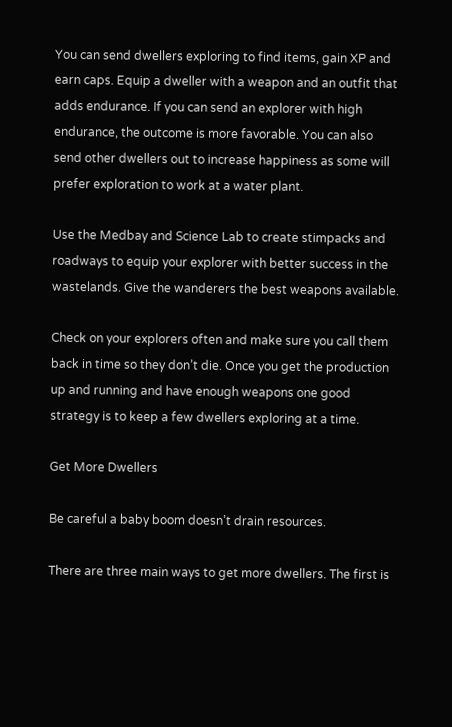You can send dwellers exploring to find items, gain XP and earn caps. Equip a dweller with a weapon and an outfit that adds endurance. If you can send an explorer with high endurance, the outcome is more favorable. You can also send other dwellers out to increase happiness as some will prefer exploration to work at a water plant.

Use the Medbay and Science Lab to create stimpacks and roadways to equip your explorer with better success in the wastelands. Give the wanderers the best weapons available.

Check on your explorers often and make sure you call them back in time so they don’t die. Once you get the production up and running and have enough weapons one good strategy is to keep a few dwellers exploring at a time.

Get More Dwellers

Be careful a baby boom doesn’t drain resources.

There are three main ways to get more dwellers. The first is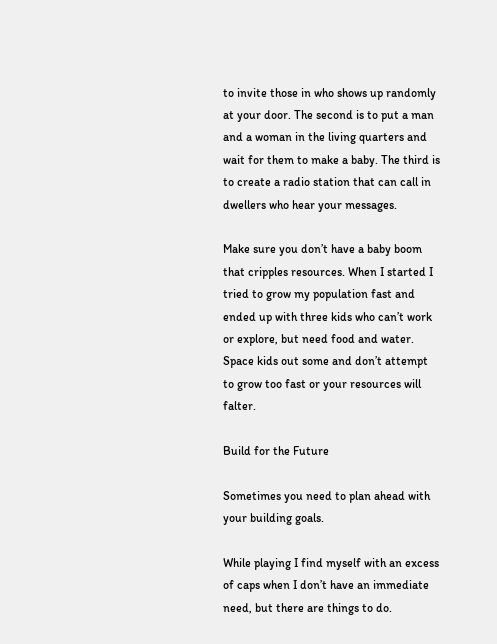to invite those in who shows up randomly at your door. The second is to put a man and a woman in the living quarters and wait for them to make a baby. The third is to create a radio station that can call in dwellers who hear your messages.

Make sure you don’t have a baby boom that cripples resources. When I started I tried to grow my population fast and ended up with three kids who can’t work or explore, but need food and water. Space kids out some and don’t attempt to grow too fast or your resources will falter.

Build for the Future

Sometimes you need to plan ahead with your building goals.

While playing I find myself with an excess of caps when I don’t have an immediate need, but there are things to do.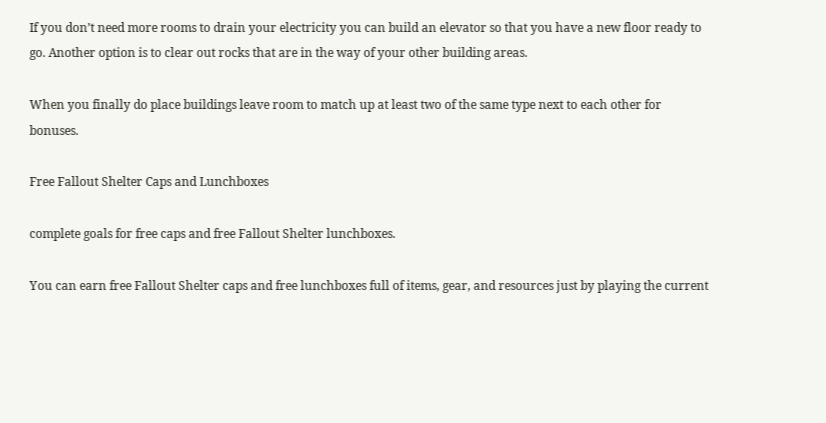If you don’t need more rooms to drain your electricity you can build an elevator so that you have a new floor ready to go. Another option is to clear out rocks that are in the way of your other building areas.

When you finally do place buildings leave room to match up at least two of the same type next to each other for bonuses.

Free Fallout Shelter Caps and Lunchboxes

complete goals for free caps and free Fallout Shelter lunchboxes.

You can earn free Fallout Shelter caps and free lunchboxes full of items, gear, and resources just by playing the current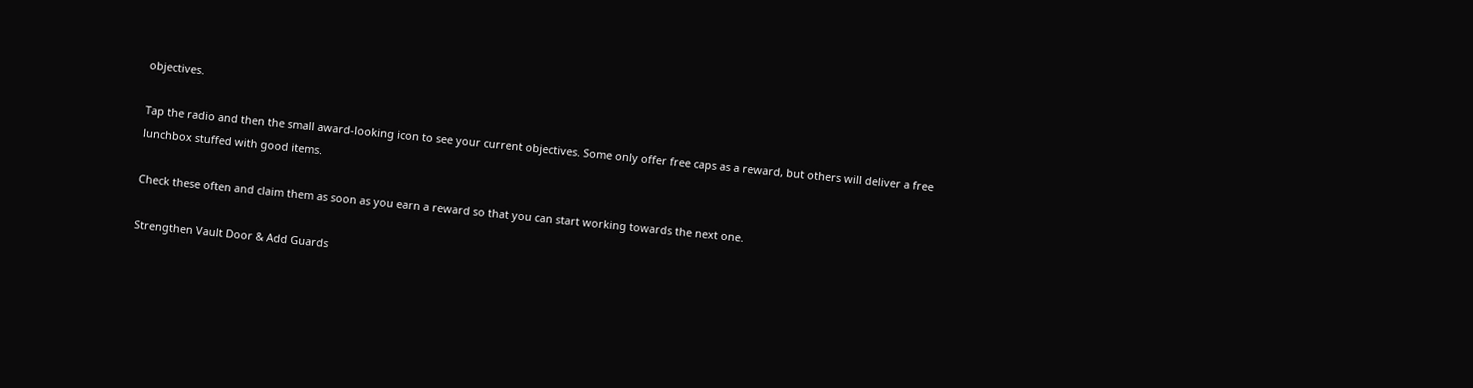objectives.

Tap the radio and then the small award-looking icon to see your current objectives. Some only offer free caps as a reward, but others will deliver a free lunchbox stuffed with good items.

Check these often and claim them as soon as you earn a reward so that you can start working towards the next one.

Strengthen Vault Door & Add Guards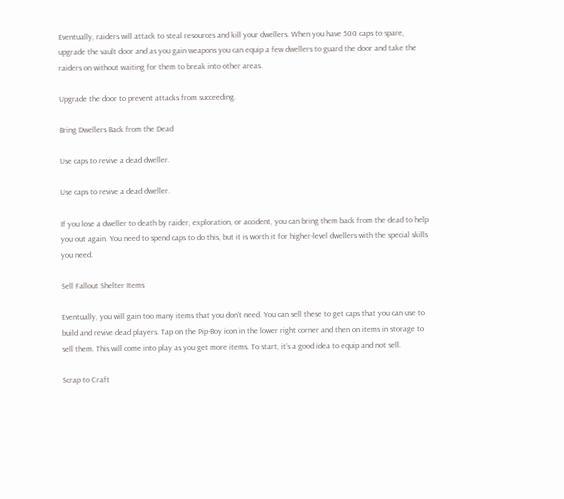Eventually, raiders will attack to steal resources and kill your dwellers. When you have 500 caps to spare, upgrade the vault door and as you gain weapons you can equip a few dwellers to guard the door and take the raiders on without waiting for them to break into other areas.

Upgrade the door to prevent attacks from succeeding.

Bring Dwellers Back from the Dead

Use caps to revive a dead dweller.

Use caps to revive a dead dweller.

If you lose a dweller to death by raider, exploration, or accident, you can bring them back from the dead to help you out again. You need to spend caps to do this, but it is worth it for higher-level dwellers with the special skills you need.

Sell Fallout Shelter Items

Eventually, you will gain too many items that you don’t need. You can sell these to get caps that you can use to build and revive dead players. Tap on the Pip-Boy icon in the lower right corner and then on items in storage to sell them. This will come into play as you get more items. To start, it’s a good idea to equip and not sell.

Scrap to Craft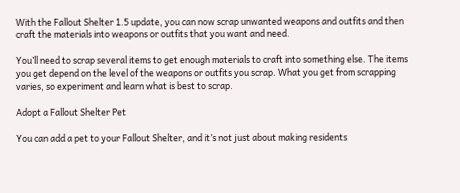With the Fallout Shelter 1.5 update, you can now scrap unwanted weapons and outfits and then craft the materials into weapons or outfits that you want and need.

You’ll need to scrap several items to get enough materials to craft into something else. The items you get depend on the level of the weapons or outfits you scrap. What you get from scrapping varies, so experiment and learn what is best to scrap.

Adopt a Fallout Shelter Pet

You can add a pet to your Fallout Shelter, and it’s not just about making residents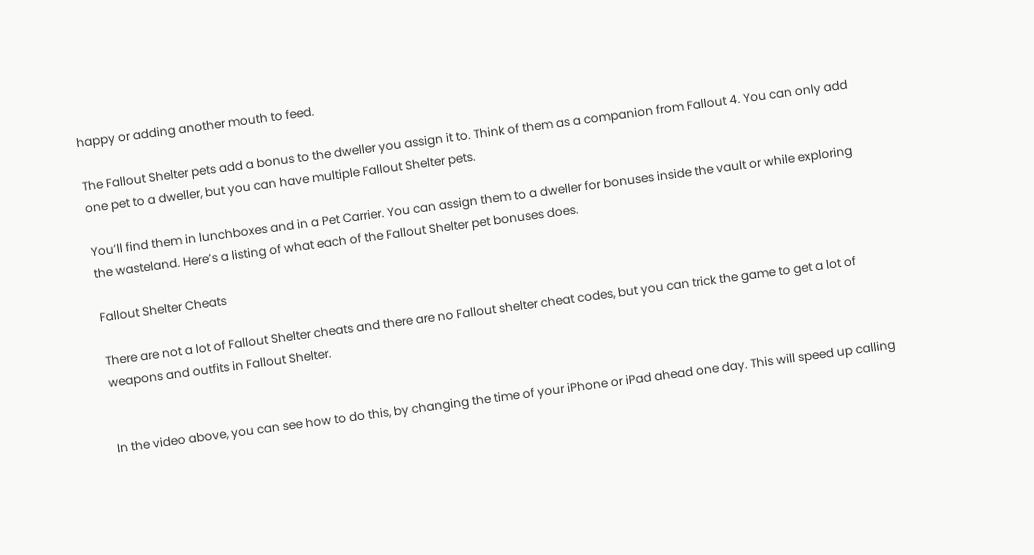happy or adding another mouth to feed.

The Fallout Shelter pets add a bonus to the dweller you assign it to. Think of them as a companion from Fallout 4. You can only add one pet to a dweller, but you can have multiple Fallout Shelter pets.

You’ll find them in lunchboxes and in a Pet Carrier. You can assign them to a dweller for bonuses inside the vault or while exploring the wasteland. Here’s a listing of what each of the Fallout Shelter pet bonuses does.

Fallout Shelter Cheats

There are not a lot of Fallout Shelter cheats and there are no Fallout shelter cheat codes, but you can trick the game to get a lot of weapons and outfits in Fallout Shelter.


In the video above, you can see how to do this, by changing the time of your iPhone or iPad ahead one day. This will speed up calling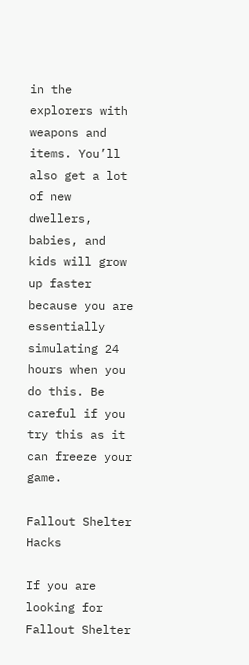in the explorers with weapons and items. You’ll also get a lot of new dwellers, babies, and kids will grow up faster because you are essentially simulating 24 hours when you do this. Be careful if you try this as it can freeze your game.

Fallout Shelter Hacks

If you are looking for Fallout Shelter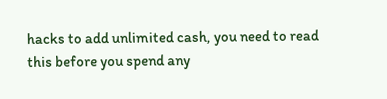hacks to add unlimited cash, you need to read this before you spend any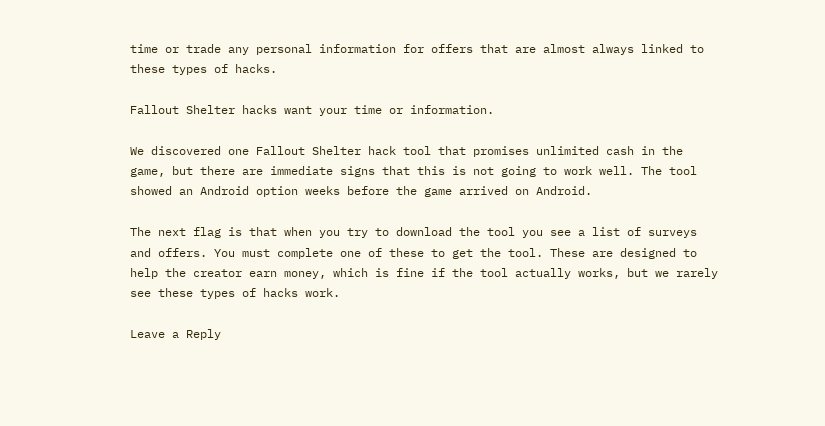time or trade any personal information for offers that are almost always linked to these types of hacks.

Fallout Shelter hacks want your time or information.

We discovered one Fallout Shelter hack tool that promises unlimited cash in the game, but there are immediate signs that this is not going to work well. The tool showed an Android option weeks before the game arrived on Android.

The next flag is that when you try to download the tool you see a list of surveys and offers. You must complete one of these to get the tool. These are designed to help the creator earn money, which is fine if the tool actually works, but we rarely see these types of hacks work.

Leave a Reply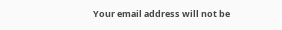Your email address will not be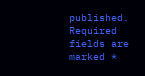published. Required fields are marked *